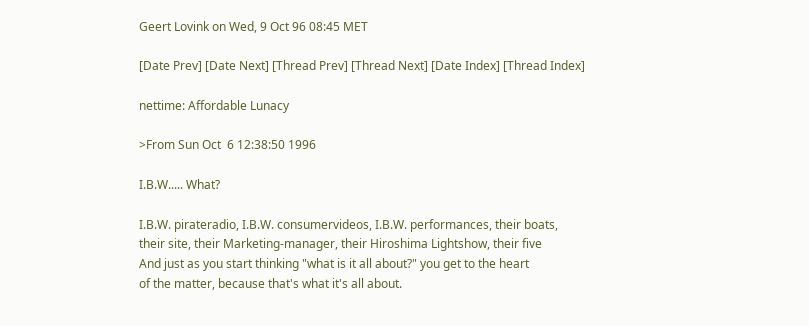Geert Lovink on Wed, 9 Oct 96 08:45 MET

[Date Prev] [Date Next] [Thread Prev] [Thread Next] [Date Index] [Thread Index]

nettime: Affordable Lunacy

>From Sun Oct  6 12:38:50 1996

I.B.W..... What?

I.B.W. pirateradio, I.B.W. consumervideos, I.B.W. performances, their boats,
their site, their Marketing-manager, their Hiroshima Lightshow, their five
And just as you start thinking "what is it all about?" you get to the heart
of the matter, because that's what it's all about.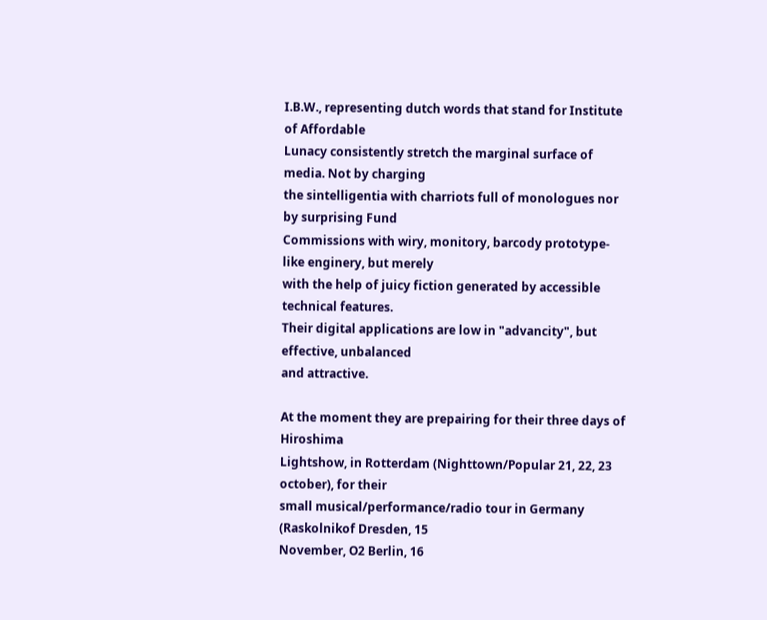I.B.W., representing dutch words that stand for Institute of Affordable
Lunacy consistently stretch the marginal surface of media. Not by charging
the sintelligentia with charriots full of monologues nor by surprising Fund
Commissions with wiry, monitory, barcody prototype-like enginery, but merely
with the help of juicy fiction generated by accessible technical features.
Their digital applications are low in "advancity", but effective, unbalanced
and attractive.

At the moment they are prepairing for their three days of Hiroshima
Lightshow, in Rotterdam (Nighttown/Popular 21, 22, 23 october), for their
small musical/performance/radio tour in Germany (Raskolnikof Dresden, 15
November, O2 Berlin, 16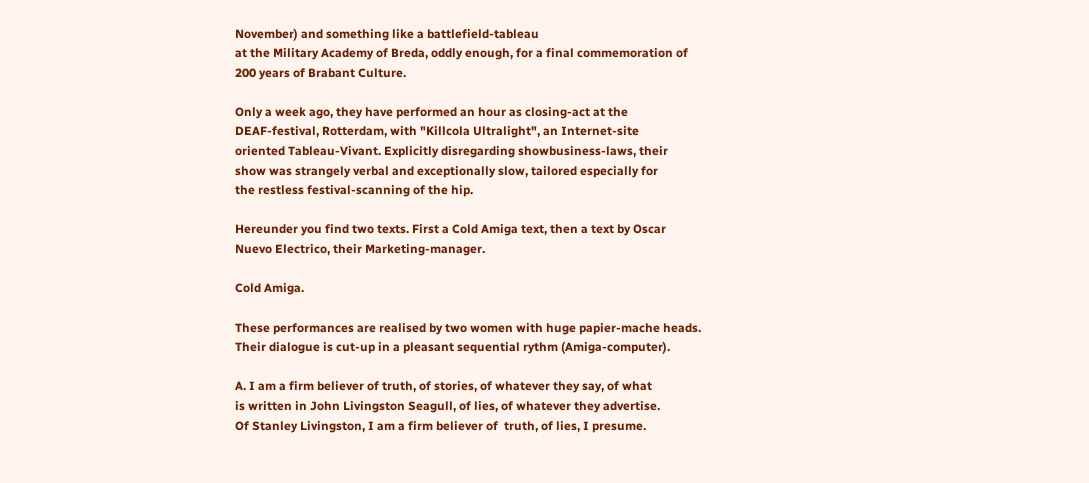November) and something like a battlefield-tableau
at the Military Academy of Breda, oddly enough, for a final commemoration of
200 years of Brabant Culture.

Only a week ago, they have performed an hour as closing-act at the
DEAF-festival, Rotterdam, with "Killcola Ultralight", an Internet-site
oriented Tableau-Vivant. Explicitly disregarding showbusiness-laws, their
show was strangely verbal and exceptionally slow, tailored especially for
the restless festival-scanning of the hip.

Hereunder you find two texts. First a Cold Amiga text, then a text by Oscar
Nuevo Electrico, their Marketing-manager.

Cold Amiga.

These performances are realised by two women with huge papier-mache heads.
Their dialogue is cut-up in a pleasant sequential rythm (Amiga-computer).

A. I am a firm believer of truth, of stories, of whatever they say, of what
is written in John Livingston Seagull, of lies, of whatever they advertise.
Of Stanley Livingston, I am a firm believer of  truth, of lies, I presume.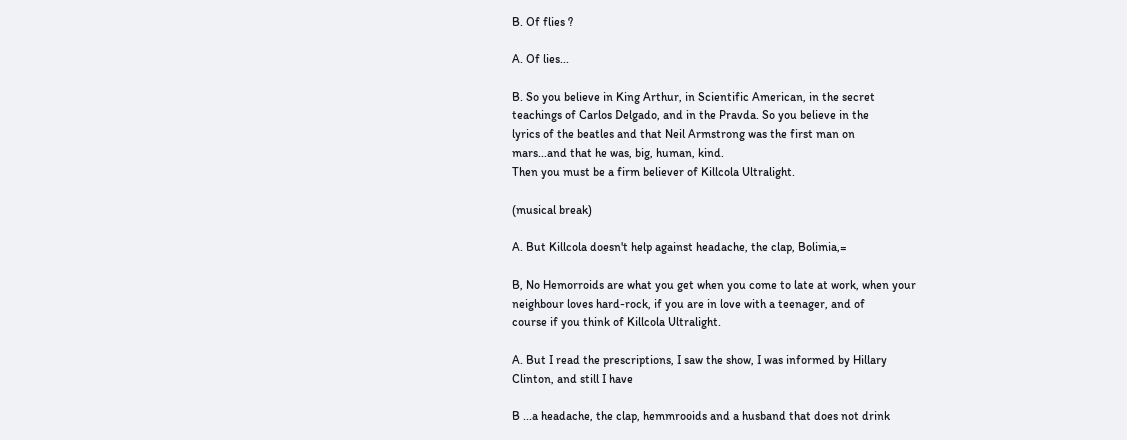B. Of flies ?

A. Of lies...

B. So you believe in King Arthur, in Scientific American, in the secret
teachings of Carlos Delgado, and in the Pravda. So you believe in the
lyrics of the beatles and that Neil Armstrong was the first man on
mars...and that he was, big, human, kind.
Then you must be a firm believer of Killcola Ultralight.

(musical break)

A. But Killcola doesn't help against headache, the clap, Bolimia,=

B, No Hemorroids are what you get when you come to late at work, when your
neighbour loves hard-rock, if you are in love with a teenager, and of
course if you think of Killcola Ultralight.

A. But I read the prescriptions, I saw the show, I was informed by Hillary
Clinton, and still I have

B ...a headache, the clap, hemmrooids and a husband that does not drink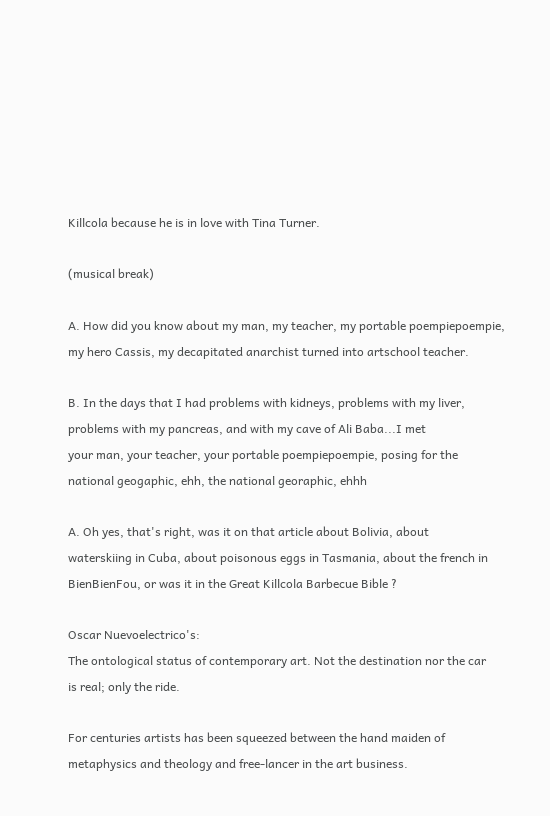Killcola because he is in love with Tina Turner.

(musical break)

A. How did you know about my man, my teacher, my portable poempiepoempie,
my hero Cassis, my decapitated anarchist turned into artschool teacher.

B. In the days that I had problems with kidneys, problems with my liver,
problems with my pancreas, and with my cave of Ali Baba...I met
your man, your teacher, your portable poempiepoempie, posing for the
national geogaphic, ehh, the national georaphic, ehhh

A. Oh yes, that's right, was it on that article about Bolivia, about
waterskiing in Cuba, about poisonous eggs in Tasmania, about the french in
BienBienFou, or was it in the Great Killcola Barbecue Bible ?

Oscar Nuevoelectrico's:
The ontological status of contemporary art. Not the destination nor the car
is real; only the ride.

For centuries artists has been squeezed between the hand maiden of
metaphysics and theology and free-lancer in the art business.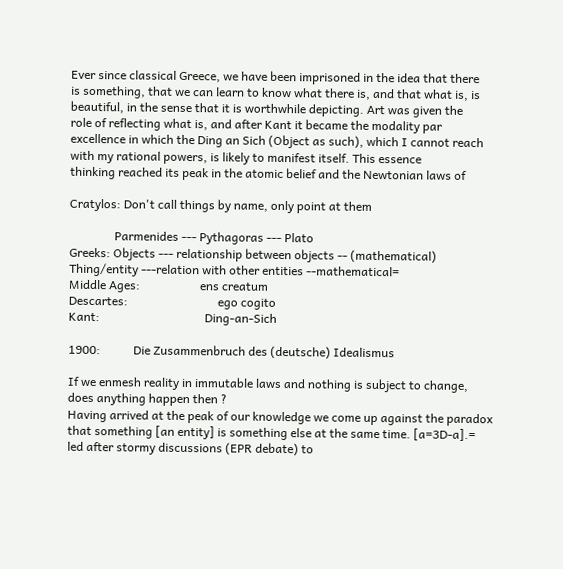Ever since classical Greece, we have been imprisoned in the idea that there
is something, that we can learn to know what there is, and that what is, is
beautiful, in the sense that it is worthwhile depicting. Art was given the
role of reflecting what is, and after Kant it became the modality par
excellence in which the Ding an Sich (Object as such), which I cannot reach
with my rational powers, is likely to manifest itself. This essence
thinking reached its peak in the atomic belief and the Newtonian laws of

Cratylos: Don't call things by name, only point at them

               Parmenides --- Pythagoras --- Plato
Greeks: Objects --- relationship between objects -- (mathematical)
Thing/entity ---relation with other entities --mathematical=
Middle Ages:                    ens creatum
Descartes:                              ego cogito
Kant:                                   Ding-an-Sich

1900:           Die Zusammenbruch des (deutsche) Idealismus

If we enmesh reality in immutable laws and nothing is subject to change,
does anything happen then ?
Having arrived at the peak of our knowledge we come up against the paradox
that something [an entity] is something else at the same time. [a=3D-a].=
led after stormy discussions (EPR debate) to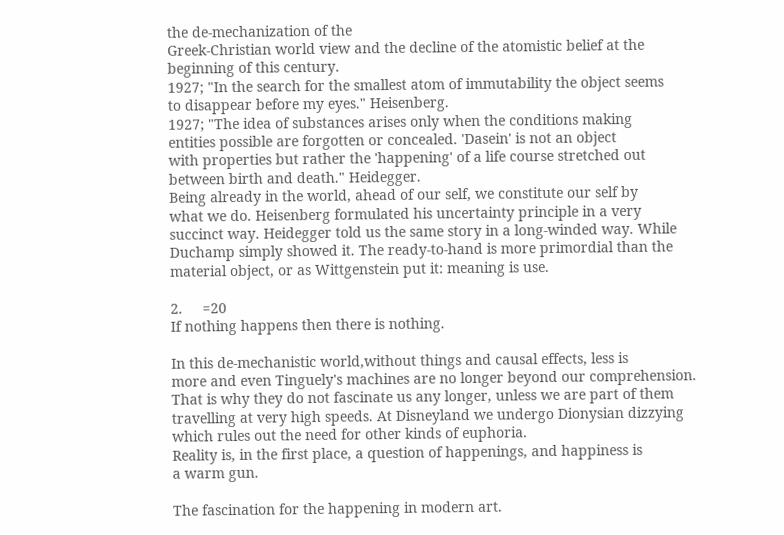the de-mechanization of the
Greek-Christian world view and the decline of the atomistic belief at the
beginning of this century.
1927; "In the search for the smallest atom of immutability the object seems
to disappear before my eyes." Heisenberg.
1927; "The idea of substances arises only when the conditions making
entities possible are forgotten or concealed. 'Dasein' is not an object
with properties but rather the 'happening' of a life course stretched out
between birth and death." Heidegger.
Being already in the world, ahead of our self, we constitute our self by
what we do. Heisenberg formulated his uncertainty principle in a very
succinct way. Heidegger told us the same story in a long-winded way. While
Duchamp simply showed it. The ready-to-hand is more primordial than the
material object, or as Wittgenstein put it: meaning is use.

2.     =20
If nothing happens then there is nothing.

In this de-mechanistic world,without things and causal effects, less is
more and even Tinguely's machines are no longer beyond our comprehension.
That is why they do not fascinate us any longer, unless we are part of them
travelling at very high speeds. At Disneyland we undergo Dionysian dizzying
which rules out the need for other kinds of euphoria.
Reality is, in the first place, a question of happenings, and happiness is
a warm gun.

The fascination for the happening in modern art.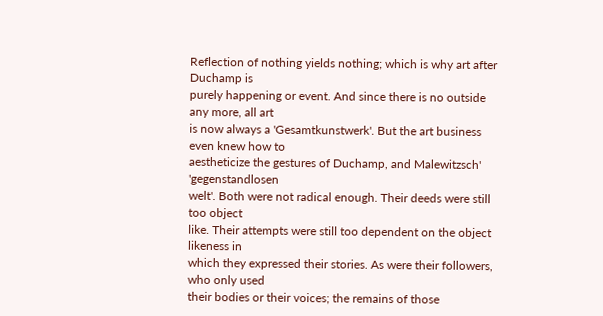Reflection of nothing yields nothing; which is why art after Duchamp is
purely happening or event. And since there is no outside any more, all art
is now always a 'Gesamtkunstwerk'. But the art business even knew how to
aestheticize the gestures of Duchamp, and Malewitzsch' 'gegenstandlosen
welt'. Both were not radical enough. Their deeds were still too object
like. Their attempts were still too dependent on the object likeness in
which they expressed their stories. As were their followers, who only used
their bodies or their voices; the remains of those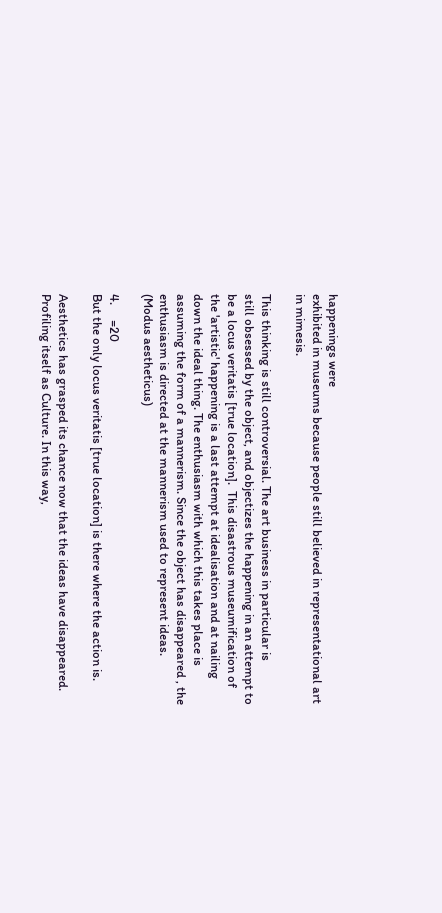happenings were
exhibited in museums because people still believed in representational art
in mimesis.

This thinking is still controversial. The art business in particular is
still obsessed by the object, and objectizes the happening in an attempt to
be a locus veritatis [true location].  This disastrous museumification of
the 'artistic' happening is a last attempt at idealisation and at nailing
down the ideal thing. The enthusiasm with which this takes place is
assuming the form of a mannerism. Since the object has disappeared , the
enthusiasm is directed at the mannerism used to represent ideas.
(Modus aestheticus)

4.     =20
But the only locus veritatis [true location] is there where the action is.

Aesthetics has grasped its chance now that the ideas have disappeared.
Profiling itself as Culture. In this way,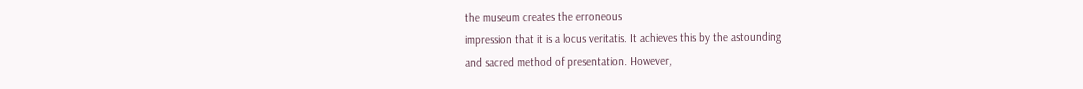the museum creates the erroneous
impression that it is a locus veritatis. It achieves this by the astounding
and sacred method of presentation. However,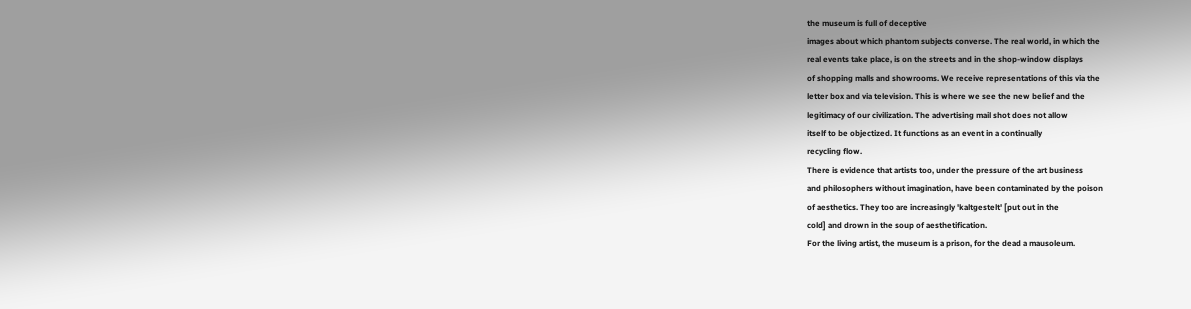the museum is full of deceptive
images about which phantom subjects converse. The real world, in which the
real events take place, is on the streets and in the shop-window displays
of shopping malls and showrooms. We receive representations of this via the
letter box and via television. This is where we see the new belief and the
legitimacy of our civilization. The advertising mail shot does not allow
itself to be objectized. It functions as an event in a continually
recycling flow.
There is evidence that artists too, under the pressure of the art business
and philosophers without imagination, have been contaminated by the poison
of aesthetics. They too are increasingly 'kaltgestelt' [put out in the
cold] and drown in the soup of aesthetification.
For the living artist, the museum is a prison, for the dead a mausoleum.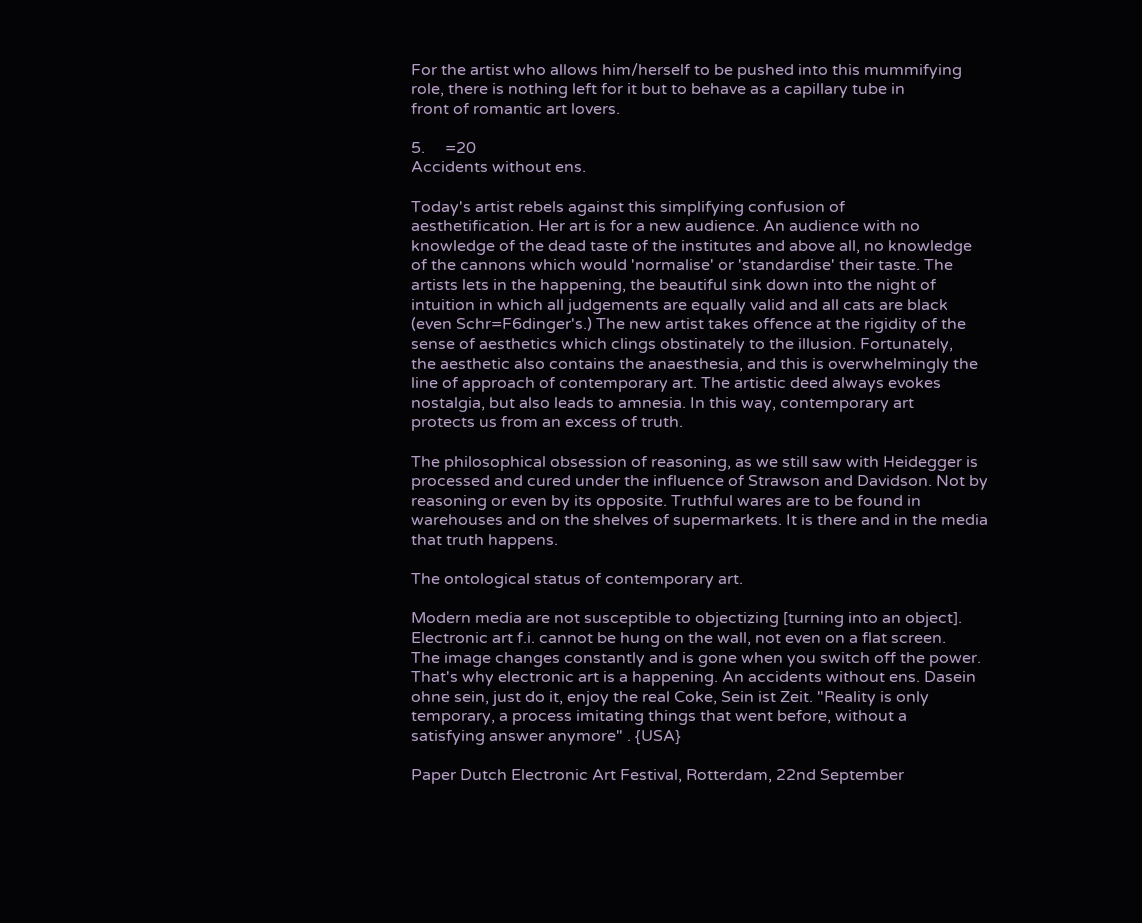For the artist who allows him/herself to be pushed into this mummifying
role, there is nothing left for it but to behave as a capillary tube in
front of romantic art lovers.

5.     =20
Accidents without ens.

Today's artist rebels against this simplifying confusion of
aesthetification. Her art is for a new audience. An audience with no
knowledge of the dead taste of the institutes and above all, no knowledge
of the cannons which would 'normalise' or 'standardise' their taste. The
artists lets in the happening, the beautiful sink down into the night of
intuition in which all judgements are equally valid and all cats are black
(even Schr=F6dinger's.) The new artist takes offence at the rigidity of the
sense of aesthetics which clings obstinately to the illusion. Fortunately,
the aesthetic also contains the anaesthesia, and this is overwhelmingly the
line of approach of contemporary art. The artistic deed always evokes
nostalgia, but also leads to amnesia. In this way, contemporary art
protects us from an excess of truth.

The philosophical obsession of reasoning, as we still saw with Heidegger is
processed and cured under the influence of Strawson and Davidson. Not by
reasoning or even by its opposite. Truthful wares are to be found in
warehouses and on the shelves of supermarkets. It is there and in the media
that truth happens.

The ontological status of contemporary art.

Modern media are not susceptible to objectizing [turning into an object].
Electronic art f.i. cannot be hung on the wall, not even on a flat screen.
The image changes constantly and is gone when you switch off the power.
That's why electronic art is a happening. An accidents without ens. Dasein
ohne sein, just do it, enjoy the real Coke, Sein ist Zeit. "Reality is only
temporary, a process imitating things that went before, without a
satisfying answer anymore" . {USA}

Paper Dutch Electronic Art Festival, Rotterdam, 22nd September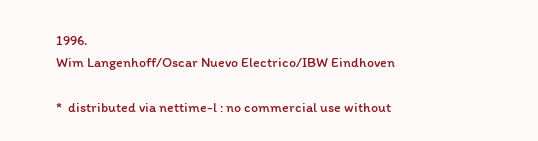1996.
Wim Langenhoff/Oscar Nuevo Electrico/IBW Eindhoven

*  distributed via nettime-l : no commercial use without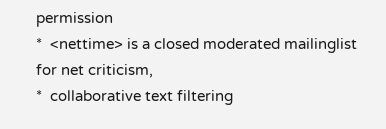permission
*  <nettime> is a closed moderated mailinglist for net criticism,
*  collaborative text filtering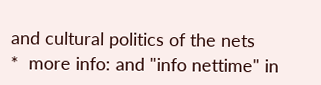and cultural politics of the nets
*  more info: and "info nettime" in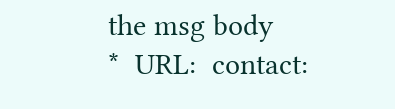the msg body
*  URL:  contact: